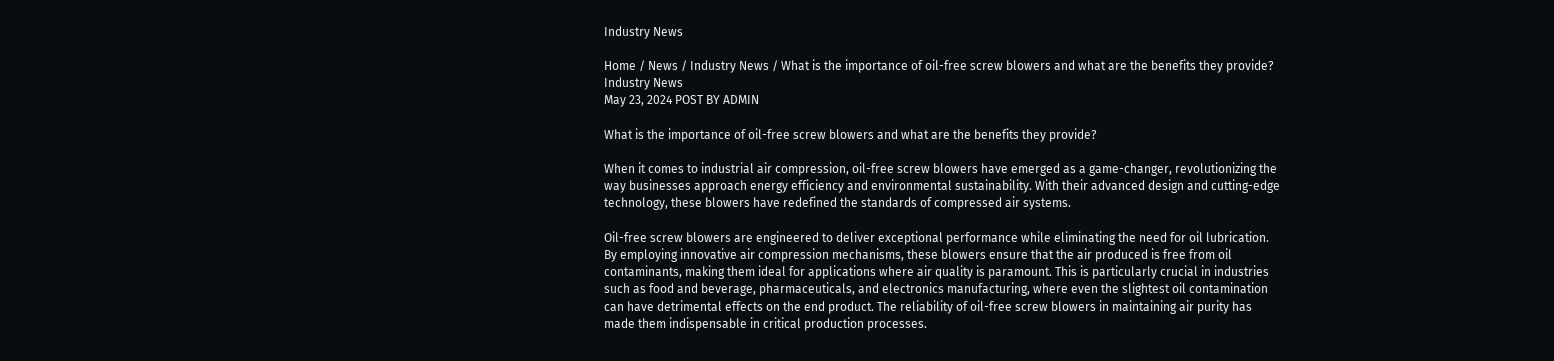Industry News

Home / News / Industry News / What is the importance of oil-free screw blowers and what are the benefits they provide?
Industry News
May 23, 2024 POST BY ADMIN

What is the importance of oil-free screw blowers and what are the benefits they provide?

When it comes to industrial air compression, oil-free screw blowers have emerged as a game-changer, revolutionizing the way businesses approach energy efficiency and environmental sustainability. With their advanced design and cutting-edge technology, these blowers have redefined the standards of compressed air systems.

Oil-free screw blowers are engineered to deliver exceptional performance while eliminating the need for oil lubrication. By employing innovative air compression mechanisms, these blowers ensure that the air produced is free from oil contaminants, making them ideal for applications where air quality is paramount. This is particularly crucial in industries such as food and beverage, pharmaceuticals, and electronics manufacturing, where even the slightest oil contamination can have detrimental effects on the end product. The reliability of oil-free screw blowers in maintaining air purity has made them indispensable in critical production processes.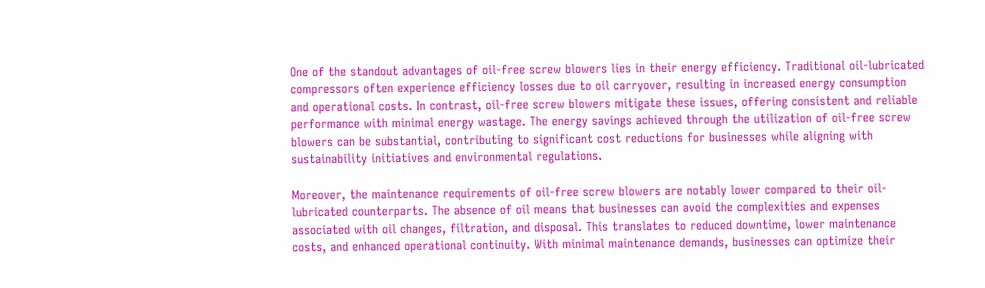One of the standout advantages of oil-free screw blowers lies in their energy efficiency. Traditional oil-lubricated compressors often experience efficiency losses due to oil carryover, resulting in increased energy consumption and operational costs. In contrast, oil-free screw blowers mitigate these issues, offering consistent and reliable performance with minimal energy wastage. The energy savings achieved through the utilization of oil-free screw blowers can be substantial, contributing to significant cost reductions for businesses while aligning with sustainability initiatives and environmental regulations.

Moreover, the maintenance requirements of oil-free screw blowers are notably lower compared to their oil-lubricated counterparts. The absence of oil means that businesses can avoid the complexities and expenses associated with oil changes, filtration, and disposal. This translates to reduced downtime, lower maintenance costs, and enhanced operational continuity. With minimal maintenance demands, businesses can optimize their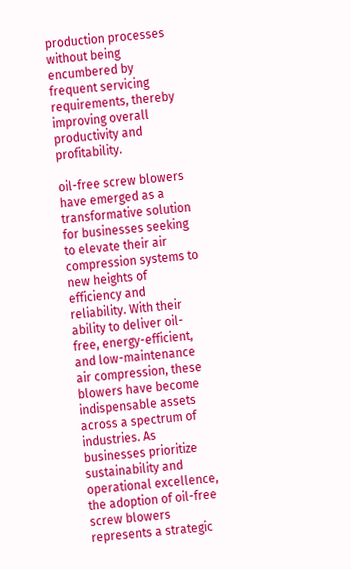production processes without being encumbered by frequent servicing requirements, thereby improving overall productivity and profitability.

oil-free screw blowers have emerged as a transformative solution for businesses seeking to elevate their air compression systems to new heights of efficiency and reliability. With their ability to deliver oil-free, energy-efficient, and low-maintenance air compression, these blowers have become indispensable assets across a spectrum of industries. As businesses prioritize sustainability and operational excellence, the adoption of oil-free screw blowers represents a strategic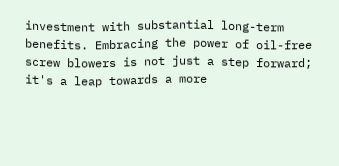investment with substantial long-term benefits. Embracing the power of oil-free screw blowers is not just a step forward; it's a leap towards a more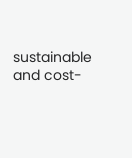sustainable and cost-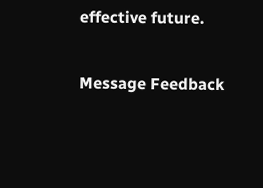effective future.

Message Feedback